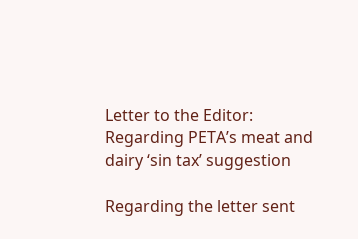Letter to the Editor: Regarding PETA’s meat and dairy ‘sin tax’ suggestion

Regarding the letter sent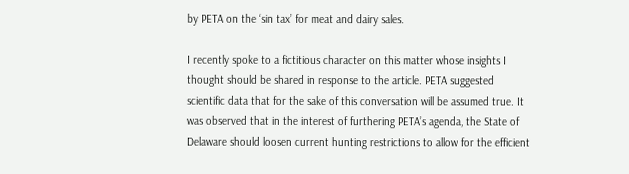by PETA on the ‘sin tax’ for meat and dairy sales.

I recently spoke to a fictitious character on this matter whose insights I thought should be shared in response to the article. PETA suggested scientific data that for the sake of this conversation will be assumed true. It was observed that in the interest of furthering PETA’s agenda, the State of Delaware should loosen current hunting restrictions to allow for the efficient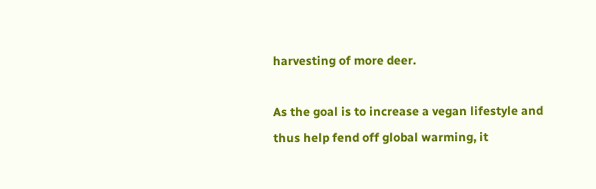harvesting of more deer.

As the goal is to increase a vegan lifestyle and thus help fend off global warming, it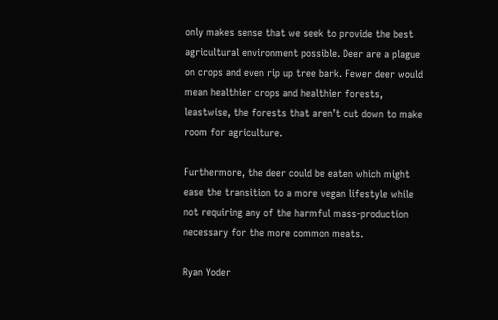only makes sense that we seek to provide the best agricultural environment possible. Deer are a plague on crops and even rip up tree bark. Fewer deer would mean healthier crops and healthier forests, leastwise, the forests that aren’t cut down to make room for agriculture.

Furthermore, the deer could be eaten which might ease the transition to a more vegan lifestyle while not requiring any of the harmful mass-production necessary for the more common meats.

Ryan Yoder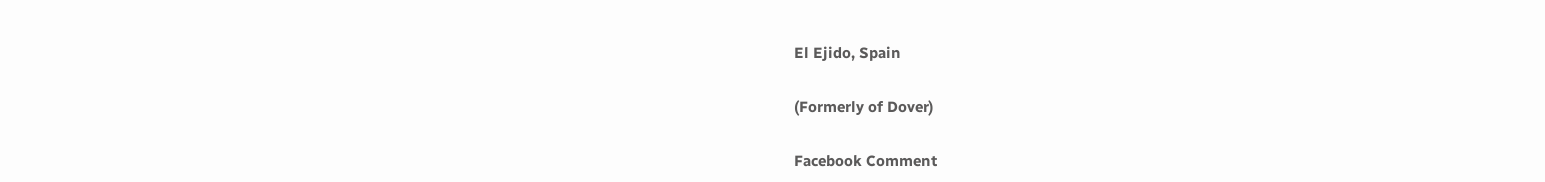El Ejido, Spain

(Formerly of Dover)

Facebook Comment